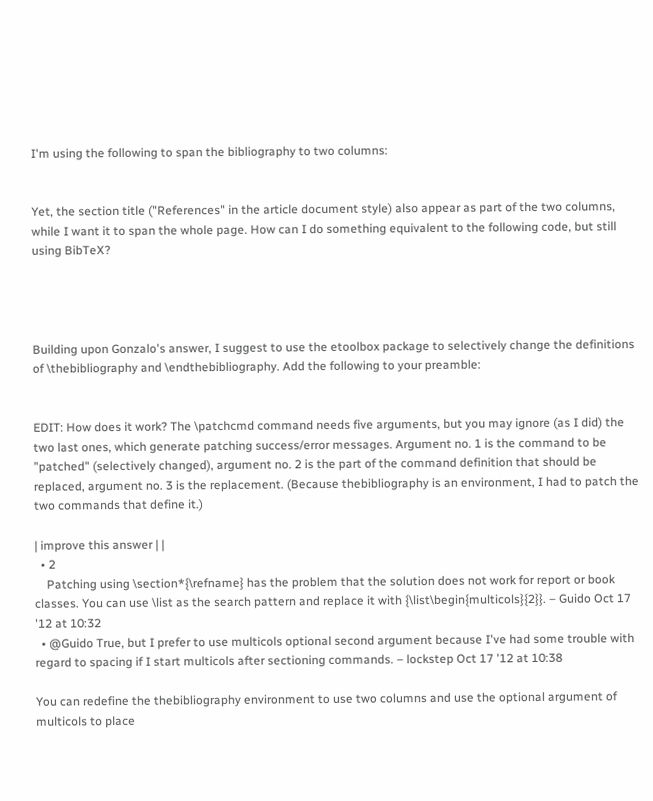I'm using the following to span the bibliography to two columns:


Yet, the section title ("References" in the article document style) also appear as part of the two columns, while I want it to span the whole page. How can I do something equivalent to the following code, but still using BibTeX?




Building upon Gonzalo's answer, I suggest to use the etoolbox package to selectively change the definitions of \thebibliography and \endthebibliography. Add the following to your preamble:


EDIT: How does it work? The \patchcmd command needs five arguments, but you may ignore (as I did) the two last ones, which generate patching success/error messages. Argument no. 1 is the command to be "patched" (selectively changed), argument no. 2 is the part of the command definition that should be replaced, argument no. 3 is the replacement. (Because thebibliography is an environment, I had to patch the two commands that define it.)

| improve this answer | |
  • 2
    Patching using \section*{\refname} has the problem that the solution does not work for report or book classes. You can use \list as the search pattern and replace it with {\list\begin{multicols}{2}}. – Guido Oct 17 '12 at 10:32
  • @Guido True, but I prefer to use multicols optional second argument because I've had some trouble with regard to spacing if I start multicols after sectioning commands. – lockstep Oct 17 '12 at 10:38

You can redefine the thebibliography environment to use two columns and use the optional argument of multicols to place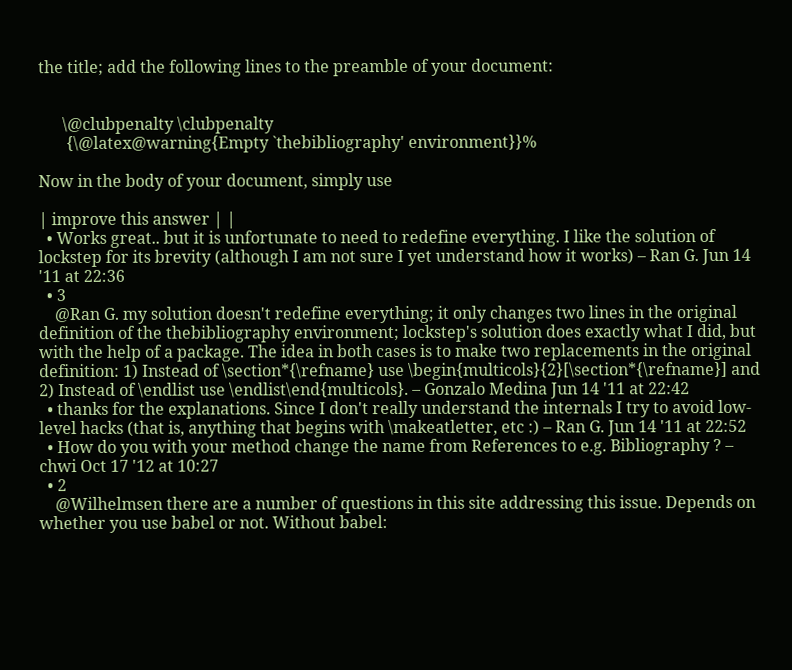the title; add the following lines to the preamble of your document:


      \@clubpenalty \clubpenalty
       {\@latex@warning{Empty `thebibliography' environment}}%

Now in the body of your document, simply use

| improve this answer | |
  • Works great.. but it is unfortunate to need to redefine everything. I like the solution of lockstep for its brevity (although I am not sure I yet understand how it works) – Ran G. Jun 14 '11 at 22:36
  • 3
    @Ran G. my solution doesn't redefine everything; it only changes two lines in the original definition of the thebibliography environment; lockstep's solution does exactly what I did, but with the help of a package. The idea in both cases is to make two replacements in the original definition: 1) Instead of \section*{\refname} use \begin{multicols}{2}[\section*{\refname}] and 2) Instead of \endlist use \endlist\end{multicols}. – Gonzalo Medina Jun 14 '11 at 22:42
  • thanks for the explanations. Since I don't really understand the internals I try to avoid low-level hacks (that is, anything that begins with \makeatletter, etc :) – Ran G. Jun 14 '11 at 22:52
  • How do you with your method change the name from References to e.g. Bibliography ? – chwi Oct 17 '12 at 10:27
  • 2
    @Wilhelmsen there are a number of questions in this site addressing this issue. Depends on whether you use babel or not. Without babel: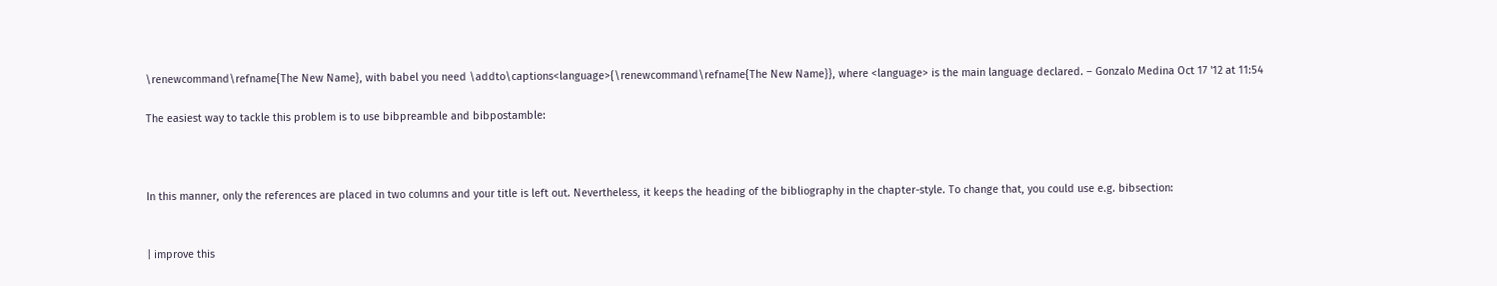\renewcommand\refname{The New Name}, with babel you need \addto\captions<language>{\renewcommand\refname{The New Name}}, where <language> is the main language declared. – Gonzalo Medina Oct 17 '12 at 11:54

The easiest way to tackle this problem is to use bibpreamble and bibpostamble:



In this manner, only the references are placed in two columns and your title is left out. Nevertheless, it keeps the heading of the bibliography in the chapter-style. To change that, you could use e.g. bibsection:


| improve this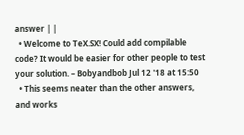answer | |
  • Welcome to TeX.SX! Could add compilable code? It would be easier for other people to test your solution. – Bobyandbob Jul 12 '18 at 15:50
  • This seems neater than the other answers, and works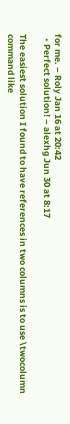for me. – Roly Jan 16 at 20:42
  • Perfect solution! – alexhg Jun 30 at 8:17

The easiest solution I found to have references in two columns is to use \twocolumn command like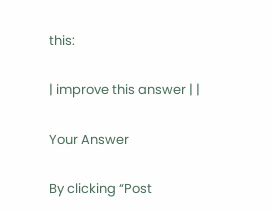this:

| improve this answer | |

Your Answer

By clicking “Post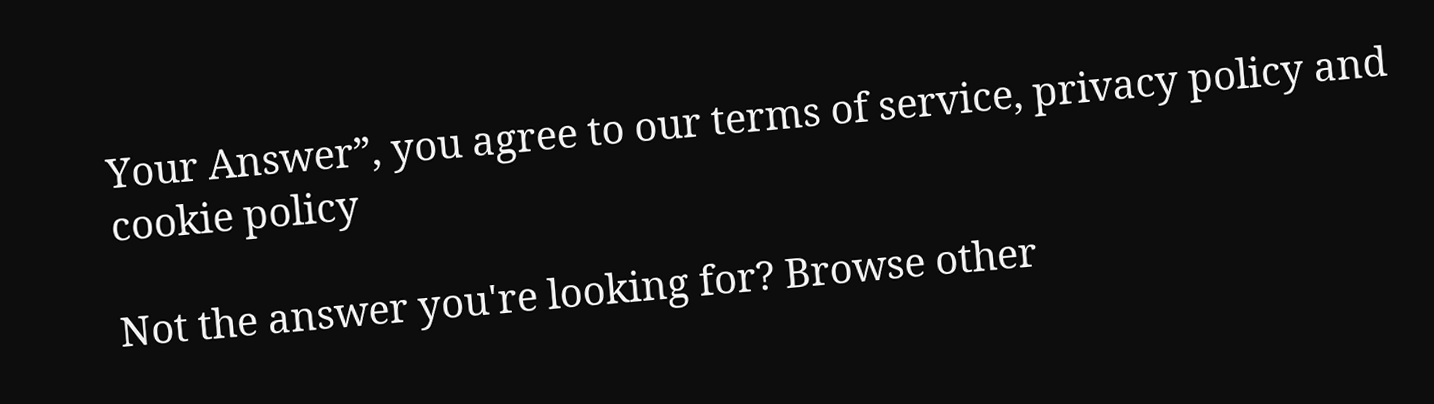Your Answer”, you agree to our terms of service, privacy policy and cookie policy

Not the answer you're looking for? Browse other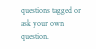questions tagged or ask your own question.